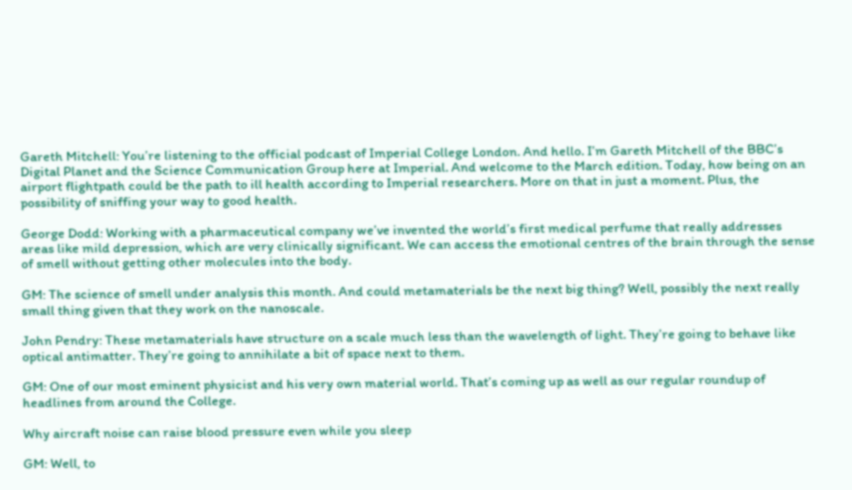Gareth Mitchell: You’re listening to the official podcast of Imperial College London. And hello. I’m Gareth Mitchell of the BBC’s Digital Planet and the Science Communication Group here at Imperial. And welcome to the March edition. Today, how being on an airport flightpath could be the path to ill health according to Imperial researchers. More on that in just a moment. Plus, the possibility of sniffing your way to good health.

George Dodd: Working with a pharmaceutical company we’ve invented the world’s first medical perfume that really addresses areas like mild depression, which are very clinically significant. We can access the emotional centres of the brain through the sense of smell without getting other molecules into the body.

GM: The science of smell under analysis this month. And could metamaterials be the next big thing? Well, possibly the next really small thing given that they work on the nanoscale.

John Pendry: These metamaterials have structure on a scale much less than the wavelength of light. They’re going to behave like optical antimatter. They’re going to annihilate a bit of space next to them.

GM: One of our most eminent physicist and his very own material world. That’s coming up as well as our regular roundup of headlines from around the College.

Why aircraft noise can raise blood pressure even while you sleep

GM: Well, to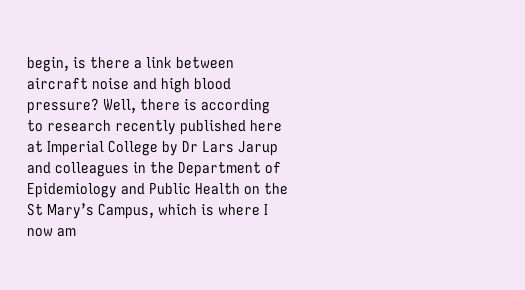begin, is there a link between aircraft noise and high blood pressure? Well, there is according to research recently published here at Imperial College by Dr Lars Jarup and colleagues in the Department of Epidemiology and Public Health on the St Mary’s Campus, which is where I now am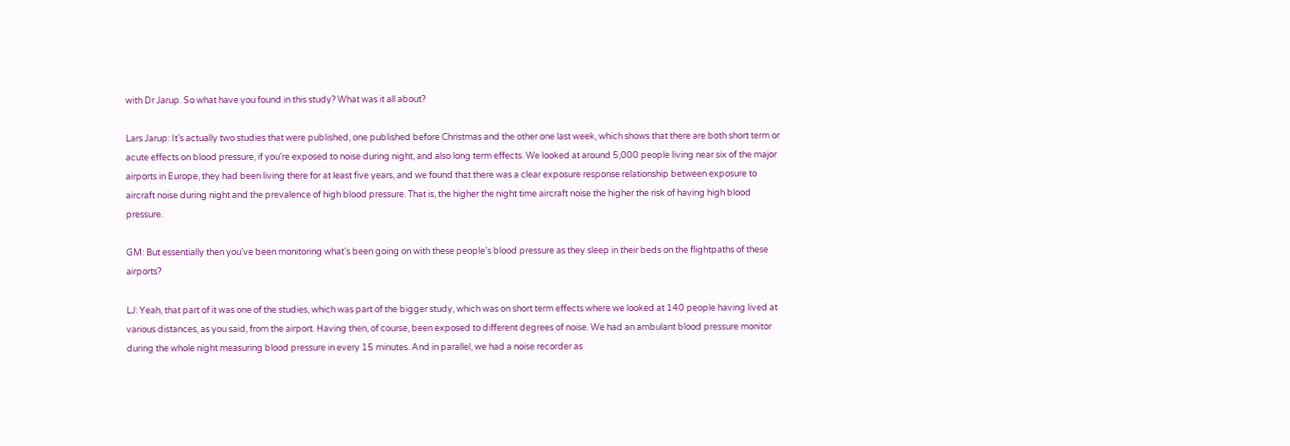with Dr Jarup. So what have you found in this study? What was it all about?

Lars Jarup: It’s actually two studies that were published, one published before Christmas and the other one last week, which shows that there are both short term or acute effects on blood pressure, if you’re exposed to noise during night, and also long term effects. We looked at around 5,000 people living near six of the major airports in Europe, they had been living there for at least five years, and we found that there was a clear exposure response relationship between exposure to aircraft noise during night and the prevalence of high blood pressure. That is, the higher the night time aircraft noise the higher the risk of having high blood pressure.

GM: But essentially then you’ve been monitoring what’s been going on with these people’s blood pressure as they sleep in their beds on the flightpaths of these airports?

LJ: Yeah, that part of it was one of the studies, which was part of the bigger study, which was on short term effects where we looked at 140 people having lived at various distances, as you said, from the airport. Having then, of course, been exposed to different degrees of noise. We had an ambulant blood pressure monitor during the whole night measuring blood pressure in every 15 minutes. And in parallel, we had a noise recorder as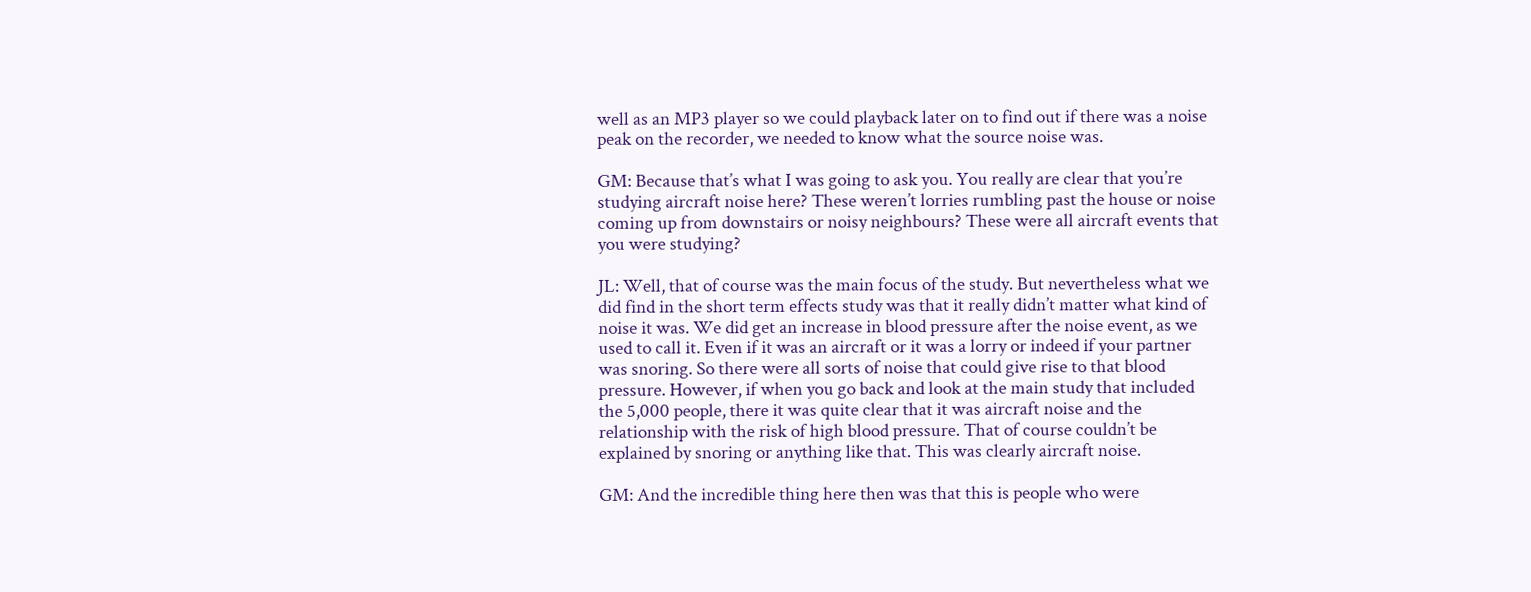well as an MP3 player so we could playback later on to find out if there was a noise peak on the recorder, we needed to know what the source noise was.

GM: Because that’s what I was going to ask you. You really are clear that you’re studying aircraft noise here? These weren’t lorries rumbling past the house or noise coming up from downstairs or noisy neighbours? These were all aircraft events that you were studying?

JL: Well, that of course was the main focus of the study. But nevertheless what we did find in the short term effects study was that it really didn’t matter what kind of noise it was. We did get an increase in blood pressure after the noise event, as we used to call it. Even if it was an aircraft or it was a lorry or indeed if your partner was snoring. So there were all sorts of noise that could give rise to that blood pressure. However, if when you go back and look at the main study that included the 5,000 people, there it was quite clear that it was aircraft noise and the relationship with the risk of high blood pressure. That of course couldn’t be explained by snoring or anything like that. This was clearly aircraft noise.

GM: And the incredible thing here then was that this is people who were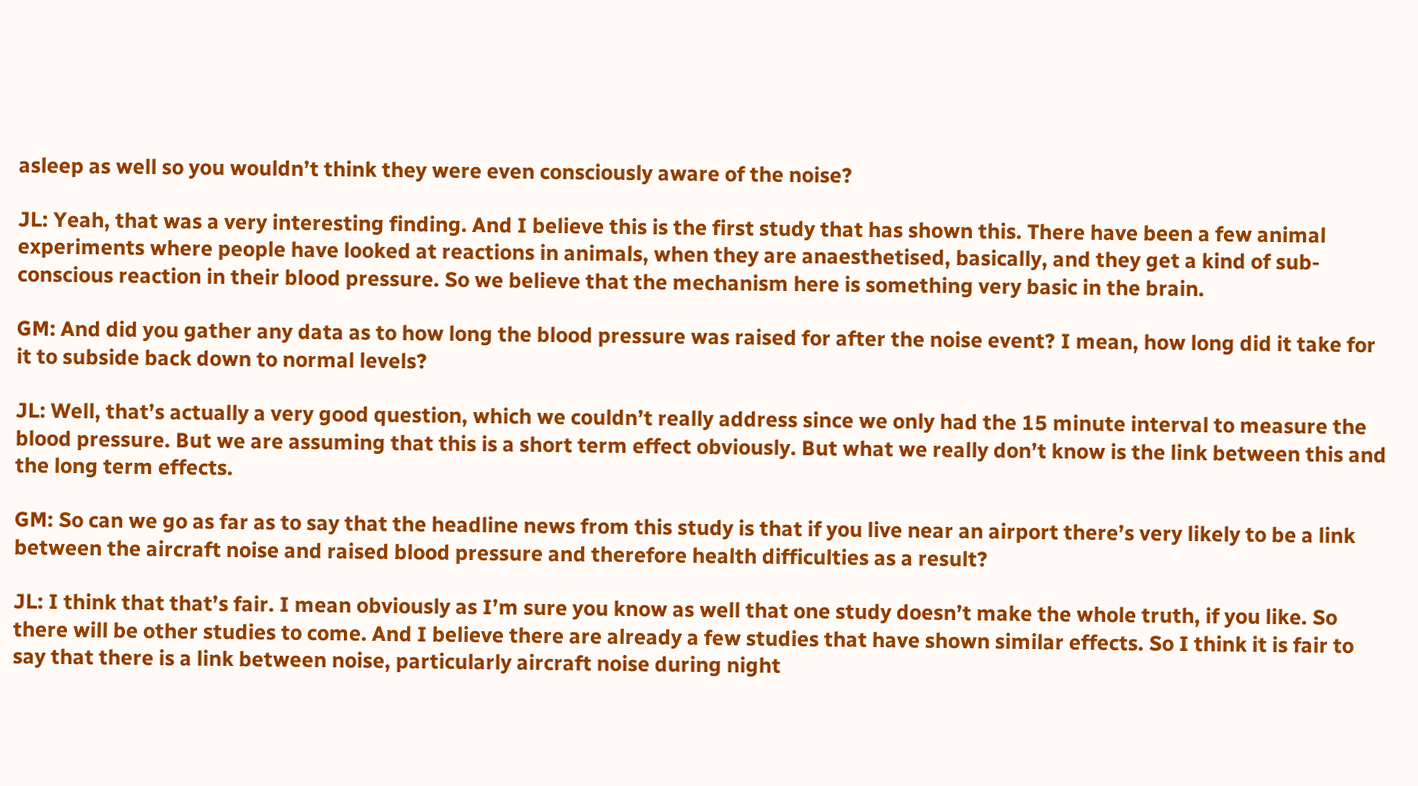asleep as well so you wouldn’t think they were even consciously aware of the noise?

JL: Yeah, that was a very interesting finding. And I believe this is the first study that has shown this. There have been a few animal experiments where people have looked at reactions in animals, when they are anaesthetised, basically, and they get a kind of sub-conscious reaction in their blood pressure. So we believe that the mechanism here is something very basic in the brain.

GM: And did you gather any data as to how long the blood pressure was raised for after the noise event? I mean, how long did it take for it to subside back down to normal levels?

JL: Well, that’s actually a very good question, which we couldn’t really address since we only had the 15 minute interval to measure the blood pressure. But we are assuming that this is a short term effect obviously. But what we really don’t know is the link between this and the long term effects.

GM: So can we go as far as to say that the headline news from this study is that if you live near an airport there’s very likely to be a link between the aircraft noise and raised blood pressure and therefore health difficulties as a result?

JL: I think that that’s fair. I mean obviously as I’m sure you know as well that one study doesn’t make the whole truth, if you like. So there will be other studies to come. And I believe there are already a few studies that have shown similar effects. So I think it is fair to say that there is a link between noise, particularly aircraft noise during night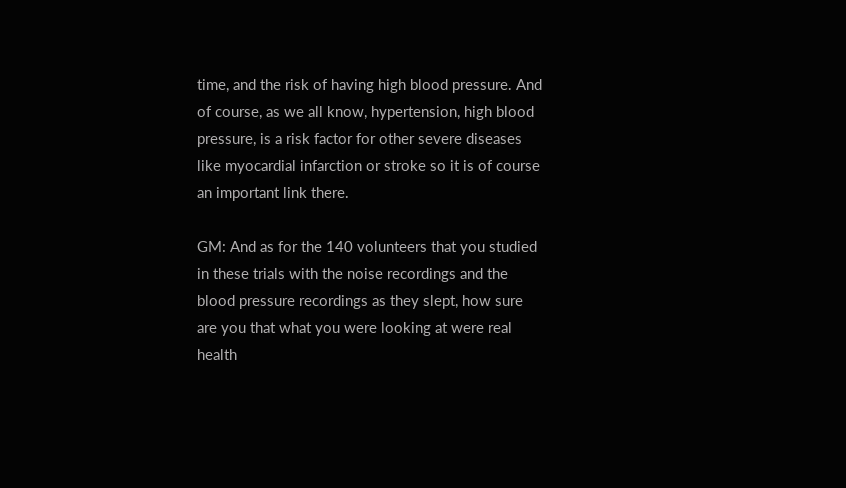time, and the risk of having high blood pressure. And of course, as we all know, hypertension, high blood pressure, is a risk factor for other severe diseases like myocardial infarction or stroke so it is of course an important link there.

GM: And as for the 140 volunteers that you studied in these trials with the noise recordings and the blood pressure recordings as they slept, how sure are you that what you were looking at were real health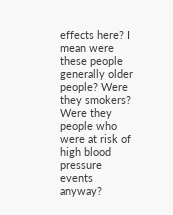effects here? I mean were these people generally older people? Were they smokers? Were they people who were at risk of high blood pressure events anyway?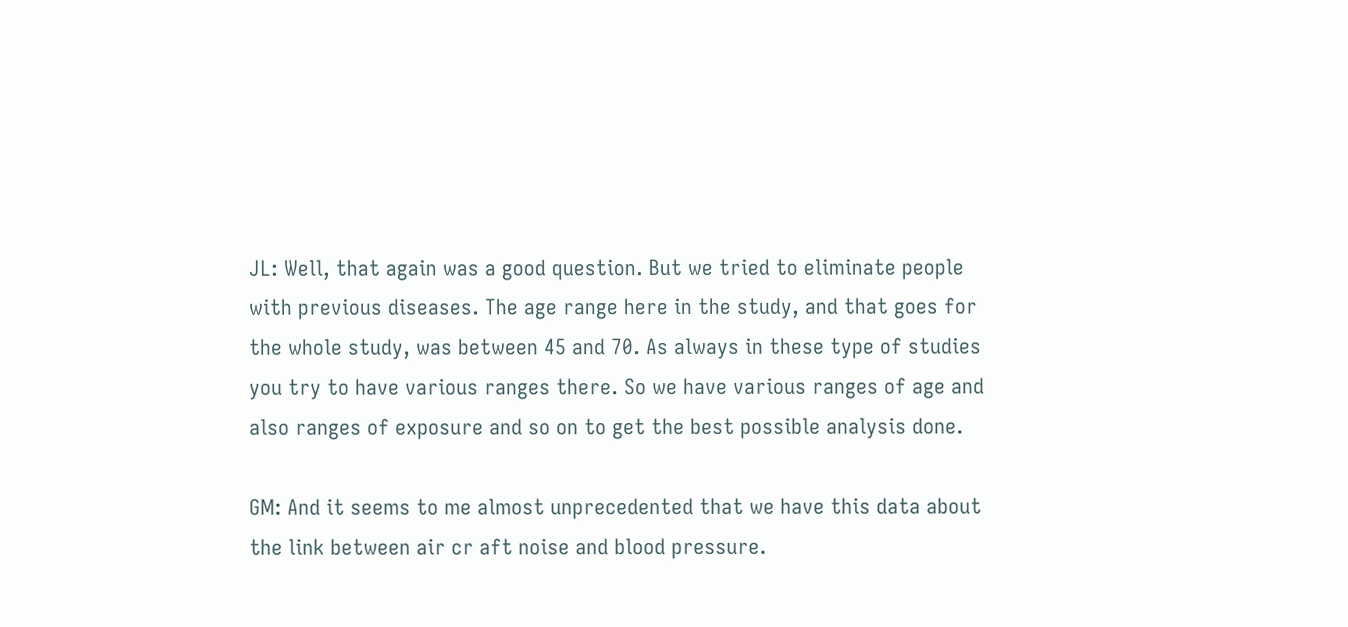JL: Well, that again was a good question. But we tried to eliminate people with previous diseases. The age range here in the study, and that goes for the whole study, was between 45 and 70. As always in these type of studies you try to have various ranges there. So we have various ranges of age and also ranges of exposure and so on to get the best possible analysis done.

GM: And it seems to me almost unprecedented that we have this data about the link between air cr aft noise and blood pressure.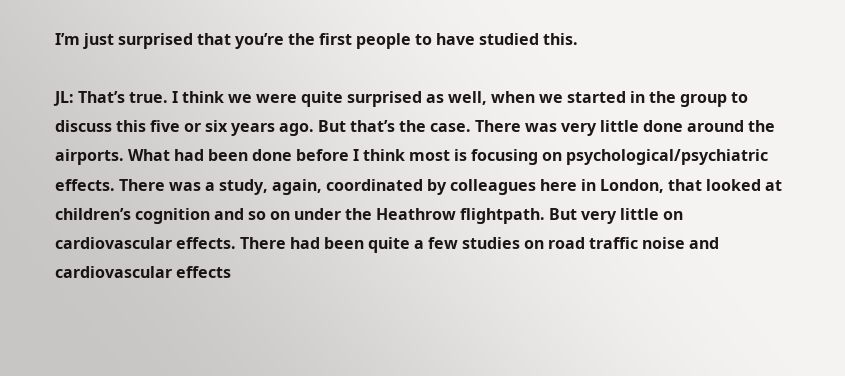I’m just surprised that you’re the first people to have studied this.

JL: That’s true. I think we were quite surprised as well, when we started in the group to discuss this five or six years ago. But that’s the case. There was very little done around the airports. What had been done before I think most is focusing on psychological/psychiatric effects. There was a study, again, coordinated by colleagues here in London, that looked at children’s cognition and so on under the Heathrow flightpath. But very little on cardiovascular effects. There had been quite a few studies on road traffic noise and cardiovascular effects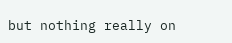but nothing really on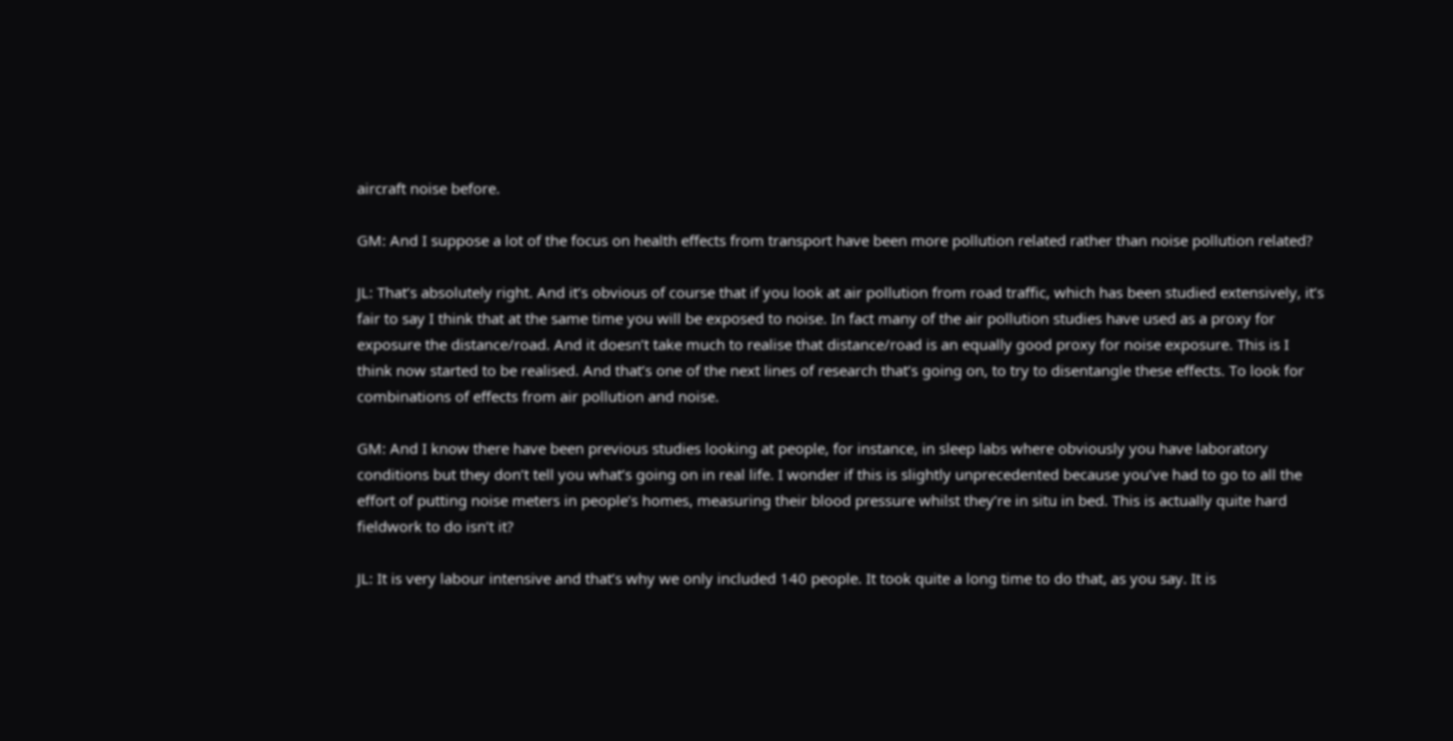aircraft noise before.

GM: And I suppose a lot of the focus on health effects from transport have been more pollution related rather than noise pollution related?

JL: That’s absolutely right. And it’s obvious of course that if you look at air pollution from road traffic, which has been studied extensively, it’s fair to say I think that at the same time you will be exposed to noise. In fact many of the air pollution studies have used as a proxy for exposure the distance/road. And it doesn’t take much to realise that distance/road is an equally good proxy for noise exposure. This is I think now started to be realised. And that’s one of the next lines of research that’s going on, to try to disentangle these effects. To look for combinations of effects from air pollution and noise.

GM: And I know there have been previous studies looking at people, for instance, in sleep labs where obviously you have laboratory conditions but they don’t tell you what’s going on in real life. I wonder if this is slightly unprecedented because you’ve had to go to all the effort of putting noise meters in people’s homes, measuring their blood pressure whilst they’re in situ in bed. This is actually quite hard fieldwork to do isn’t it?

JL: It is very labour intensive and that’s why we only included 140 people. It took quite a long time to do that, as you say. It is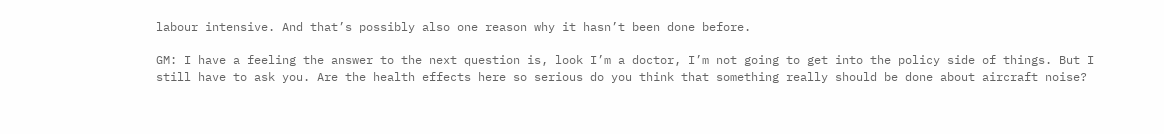labour intensive. And that’s possibly also one reason why it hasn’t been done before.

GM: I have a feeling the answer to the next question is, look I’m a doctor, I’m not going to get into the policy side of things. But I still have to ask you. Are the health effects here so serious do you think that something really should be done about aircraft noise?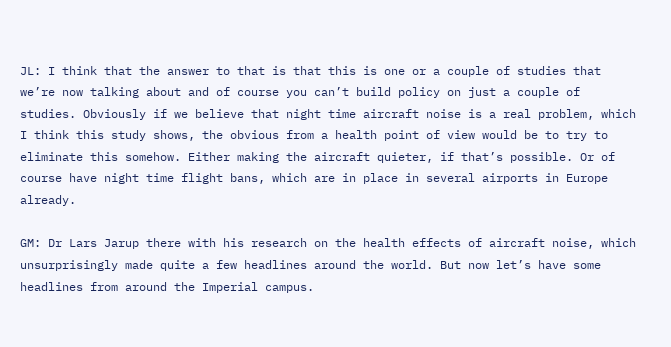JL: I think that the answer to that is that this is one or a couple of studies that we’re now talking about and of course you can’t build policy on just a couple of studies. Obviously if we believe that night time aircraft noise is a real problem, which I think this study shows, the obvious from a health point of view would be to try to eliminate this somehow. Either making the aircraft quieter, if that’s possible. Or of course have night time flight bans, which are in place in several airports in Europe already.

GM: Dr Lars Jarup there with his research on the health effects of aircraft noise, which unsurprisingly made quite a few headlines around the world. But now let’s have some headlines from around the Imperial campus.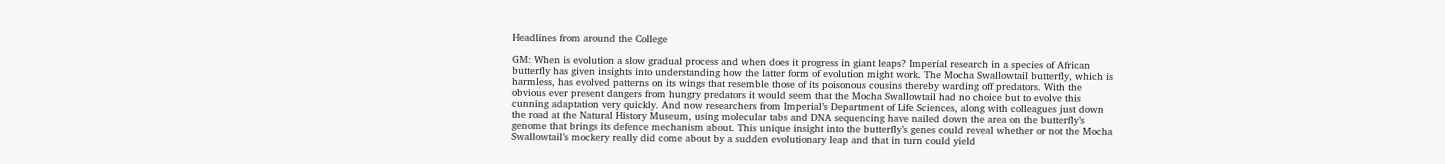Headlines from around the College

GM: When is evolution a slow gradual process and when does it progress in giant leaps? Imperial research in a species of African butterfly has given insights into understanding how the latter form of evolution might work. The Mocha Swallowtail butterfly, which is harmless, has evolved patterns on its wings that resemble those of its poisonous cousins thereby warding off predators. With the obvious ever present dangers from hungry predators it would seem that the Mocha Swallowtail had no choice but to evolve this cunning adaptation very quickly. And now researchers from Imperial’s Department of Life Sciences, along with colleagues just down the road at the Natural History Museum, using molecular tabs and DNA sequencing have nailed down the area on the butterfly’s genome that brings its defence mechanism about. This unique insight into the butterfly’s genes could reveal whether or not the Mocha Swallowtail’s mockery really did come about by a sudden evolutionary leap and that in turn could yield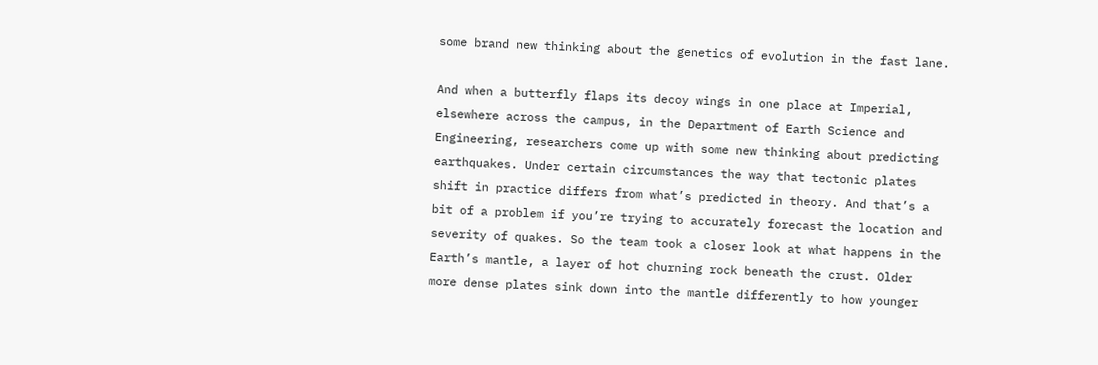some brand new thinking about the genetics of evolution in the fast lane.

And when a butterfly flaps its decoy wings in one place at Imperial, elsewhere across the campus, in the Department of Earth Science and Engineering, researchers come up with some new thinking about predicting earthquakes. Under certain circumstances the way that tectonic plates shift in practice differs from what’s predicted in theory. And that’s a bit of a problem if you’re trying to accurately forecast the location and severity of quakes. So the team took a closer look at what happens in the Earth’s mantle, a layer of hot churning rock beneath the crust. Older more dense plates sink down into the mantle differently to how younger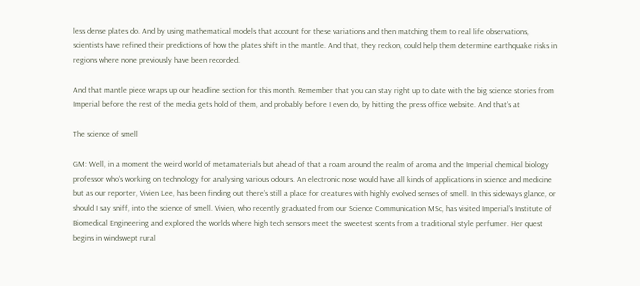less dense plates do. And by using mathematical models that account for these variations and then matching them to real life observations, scientists have refined their predictions of how the plates shift in the mantle. And that, they reckon, could help them determine earthquake risks in regions where none previously have been recorded.

And that mantle piece wraps up our headline section for this month. Remember that you can stay right up to date with the big science stories from Imperial before the rest of the media gets hold of them, and probably before I even do, by hitting the press office website. And that’s at

The science of smell

GM: Well, in a moment the weird world of metamaterials but ahead of that a roam around the realm of aroma and the Imperial chemical biology professor who’s working on technology for analysing various odours. An electronic nose would have all kinds of applications in science and medicine but as our reporter, Vivien Lee, has been finding out there’s still a place for creatures with highly evolved senses of smell. In this sideways glance, or should I say sniff, into the science of smell. Vivien, who recently graduated from our Science Communication MSc, has visited Imperial’s Institute of Biomedical Engineering and explored the worlds where high tech sensors meet the sweetest scents from a traditional style perfumer. Her quest begins in windswept rural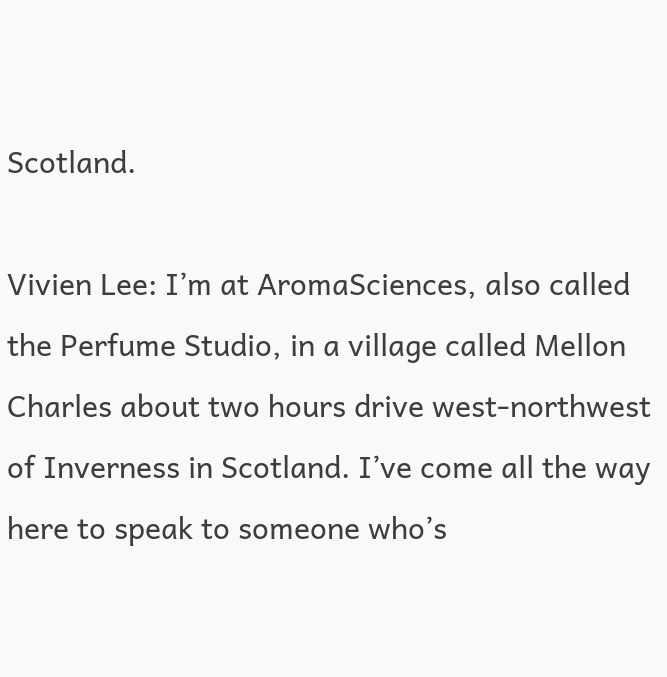Scotland.

Vivien Lee: I’m at AromaSciences, also called the Perfume Studio, in a village called Mellon Charles about two hours drive west-northwest of Inverness in Scotland. I’ve come all the way here to speak to someone who’s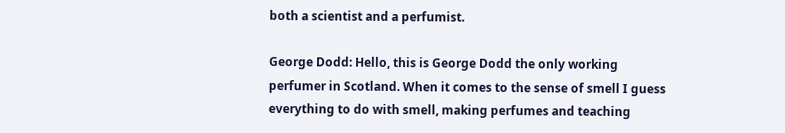both a scientist and a perfumist.

George Dodd: Hello, this is George Dodd the only working perfumer in Scotland. When it comes to the sense of smell I guess everything to do with smell, making perfumes and teaching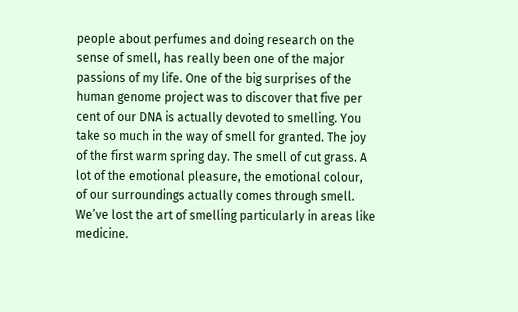people about perfumes and doing research on the sense of smell, has really been one of the major passions of my life. One of the big surprises of the human genome project was to discover that five per cent of our DNA is actually devoted to smelling. You take so much in the way of smell for granted. The joy of the first warm spring day. The smell of cut grass. A lot of the emotional pleasure, the emotional colour, of our surroundings actually comes through smell. We’ve lost the art of smelling particularly in areas like medicine.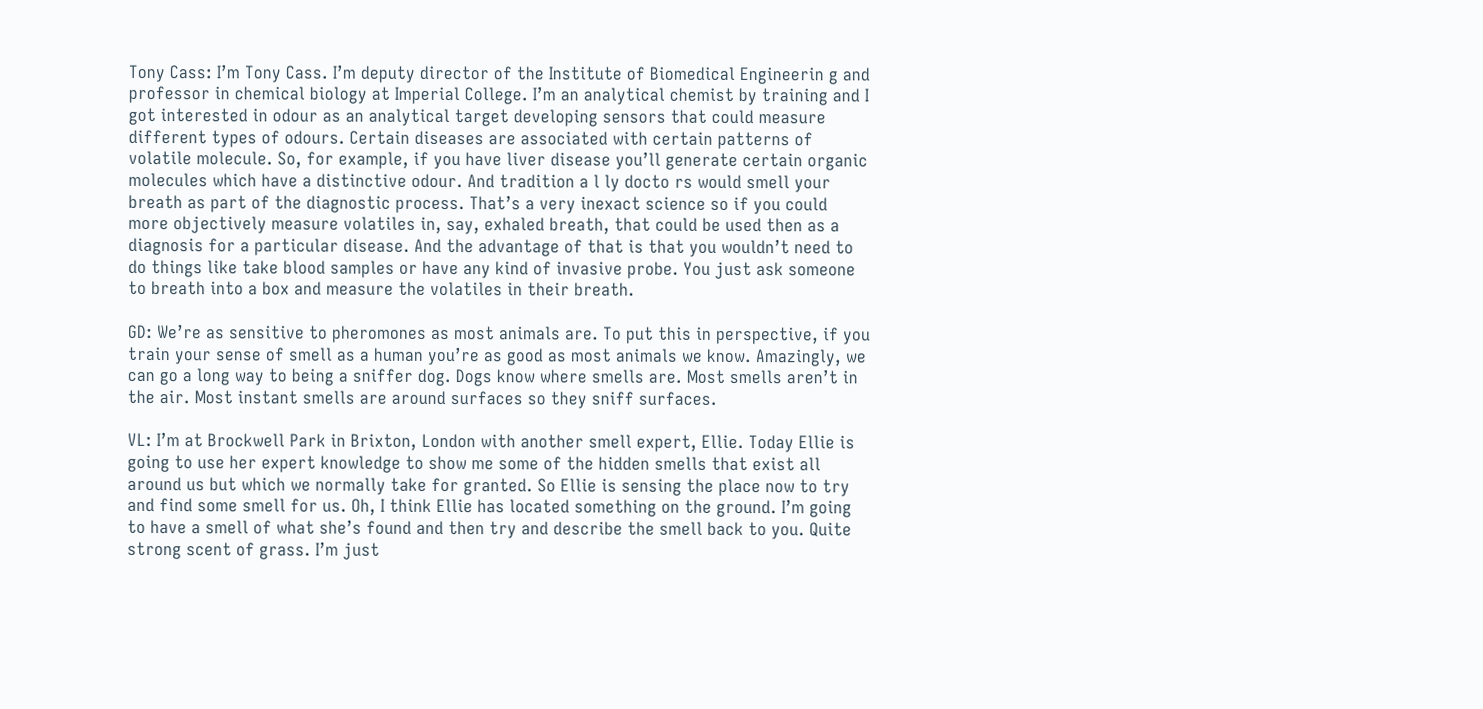Tony Cass: I’m Tony Cass. I’m deputy director of the Institute of Biomedical Engineerin g and professor in chemical biology at Imperial College. I’m an analytical chemist by training and I got interested in odour as an analytical target developing sensors that could measure different types of odours. Certain diseases are associated with certain patterns of volatile molecule. So, for example, if you have liver disease you’ll generate certain organic molecules which have a distinctive odour. And tradition a l ly docto rs would smell your breath as part of the diagnostic process. That’s a very inexact science so if you could more objectively measure volatiles in, say, exhaled breath, that could be used then as a diagnosis for a particular disease. And the advantage of that is that you wouldn’t need to do things like take blood samples or have any kind of invasive probe. You just ask someone to breath into a box and measure the volatiles in their breath.

GD: We’re as sensitive to pheromones as most animals are. To put this in perspective, if you train your sense of smell as a human you’re as good as most animals we know. Amazingly, we can go a long way to being a sniffer dog. Dogs know where smells are. Most smells aren’t in the air. Most instant smells are around surfaces so they sniff surfaces.

VL: I’m at Brockwell Park in Brixton, London with another smell expert, Ellie. Today Ellie is going to use her expert knowledge to show me some of the hidden smells that exist all around us but which we normally take for granted. So Ellie is sensing the place now to try and find some smell for us. Oh, I think Ellie has located something on the ground. I’m going to have a smell of what she’s found and then try and describe the smell back to you. Quite strong scent of grass. I’m just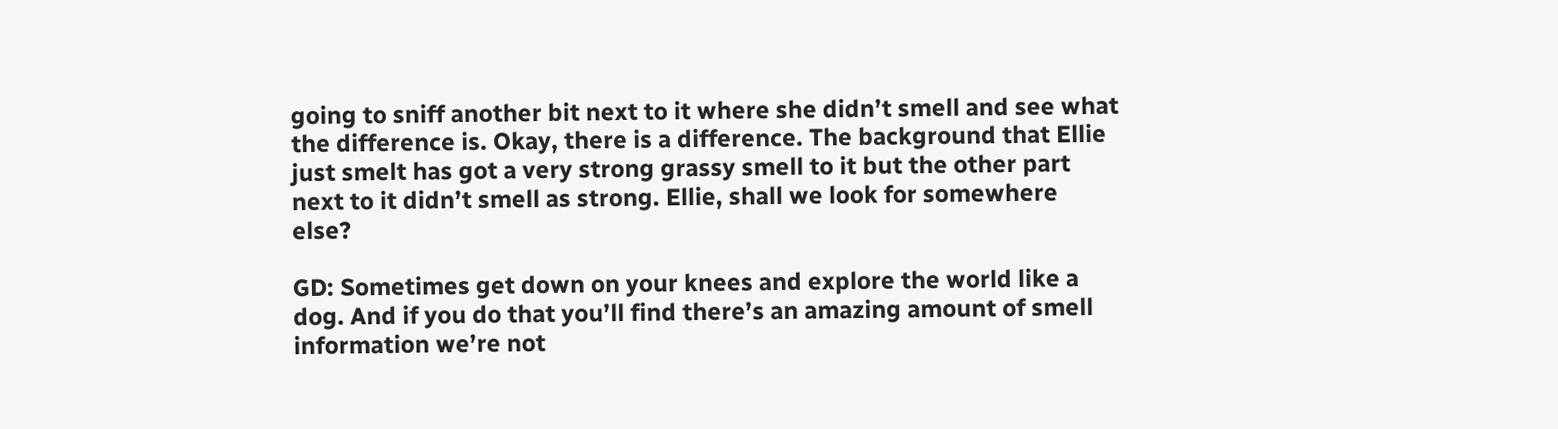going to sniff another bit next to it where she didn’t smell and see what the difference is. Okay, there is a difference. The background that Ellie just smelt has got a very strong grassy smell to it but the other part next to it didn’t smell as strong. Ellie, shall we look for somewhere else?

GD: Sometimes get down on your knees and explore the world like a dog. And if you do that you’ll find there’s an amazing amount of smell information we’re not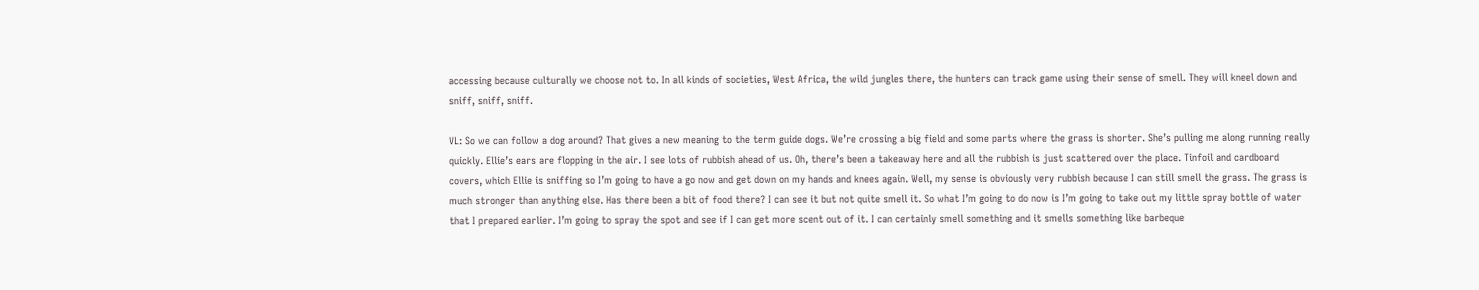accessing because culturally we choose not to. In all kinds of societies, West Africa, the wild jungles there, the hunters can track game using their sense of smell. They will kneel down and sniff, sniff, sniff.

VL: So we can follow a dog around? That gives a new meaning to the term guide dogs. We’re crossing a big field and some parts where the grass is shorter. She’s pulling me along running really quickly. Ellie’s ears are flopping in the air. I see lots of rubbish ahead of us. Oh, there’s been a takeaway here and all the rubbish is just scattered over the place. Tinfoil and cardboard covers, which Ellie is sniffing so I’m going to have a go now and get down on my hands and knees again. Well, my sense is obviously very rubbish because I can still smell the grass. The grass is much stronger than anything else. Has there been a bit of food there? I can see it but not quite smell it. So what I’m going to do now is I’m going to take out my little spray bottle of water that I prepared earlier. I’m going to spray the spot and see if I can get more scent out of it. I can certainly smell something and it smells something like barbeque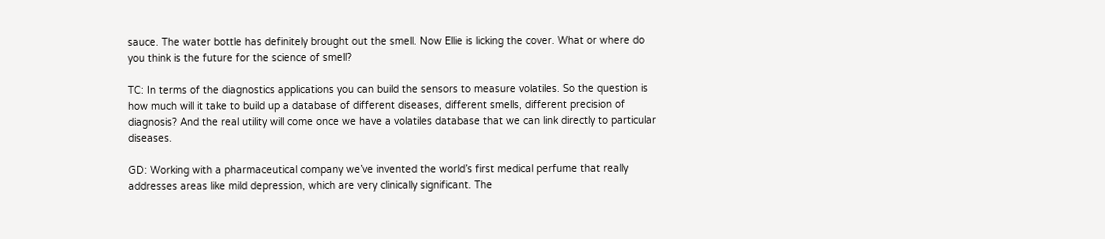sauce. The water bottle has definitely brought out the smell. Now Ellie is licking the cover. What or where do you think is the future for the science of smell?

TC: In terms of the diagnostics applications you can build the sensors to measure volatiles. So the question is how much will it take to build up a database of different diseases, different smells, different precision of diagnosis? And the real utility will come once we have a volatiles database that we can link directly to particular diseases.

GD: Working with a pharmaceutical company we’ve invented the world’s first medical perfume that really addresses areas like mild depression, which are very clinically significant. The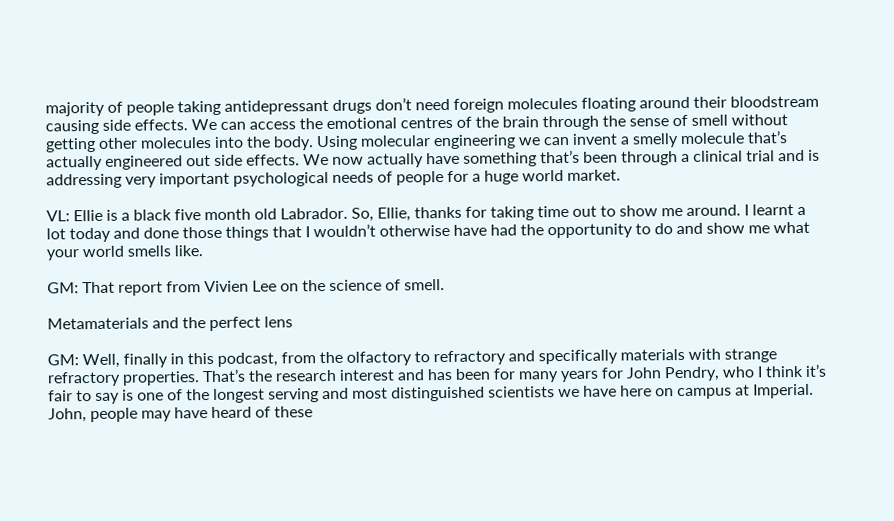majority of people taking antidepressant drugs don’t need foreign molecules floating around their bloodstream causing side effects. We can access the emotional centres of the brain through the sense of smell without getting other molecules into the body. Using molecular engineering we can invent a smelly molecule that’s actually engineered out side effects. We now actually have something that’s been through a clinical trial and is addressing very important psychological needs of people for a huge world market.

VL: Ellie is a black five month old Labrador. So, Ellie, thanks for taking time out to show me around. I learnt a lot today and done those things that I wouldn’t otherwise have had the opportunity to do and show me what your world smells like.

GM: That report from Vivien Lee on the science of smell.

Metamaterials and the perfect lens

GM: Well, finally in this podcast, from the olfactory to refractory and specifically materials with strange refractory properties. That’s the research interest and has been for many years for John Pendry, who I think it’s fair to say is one of the longest serving and most distinguished scientists we have here on campus at Imperial. John, people may have heard of these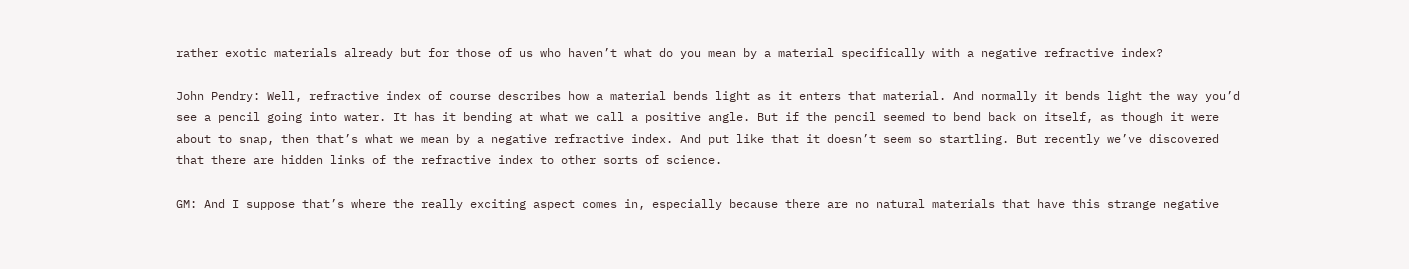rather exotic materials already but for those of us who haven’t what do you mean by a material specifically with a negative refractive index?

John Pendry: Well, refractive index of course describes how a material bends light as it enters that material. And normally it bends light the way you’d see a pencil going into water. It has it bending at what we call a positive angle. But if the pencil seemed to bend back on itself, as though it were about to snap, then that’s what we mean by a negative refractive index. And put like that it doesn’t seem so startling. But recently we’ve discovered that there are hidden links of the refractive index to other sorts of science.

GM: And I suppose that’s where the really exciting aspect comes in, especially because there are no natural materials that have this strange negative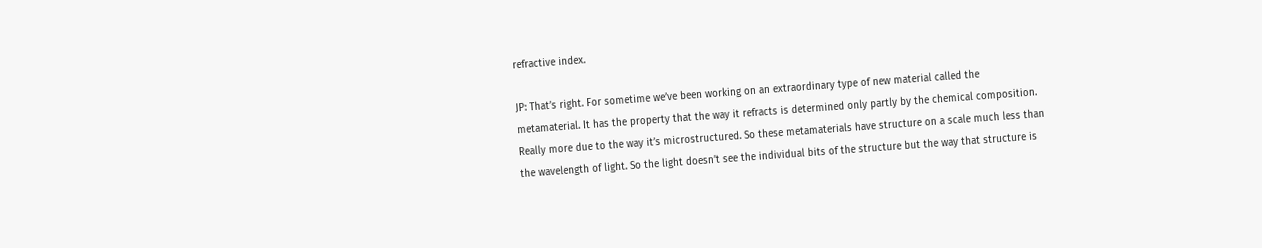refractive index.

JP: That’s right. For sometime we’ve been working on an extraordinary type of new material called the metamaterial. It has the property that the way it refracts is determined only partly by the chemical composition. Really more due to the way it’s microstructured. So these metamaterials have structure on a scale much less than the wavelength of light. So the light doesn’t see the individual bits of the structure but the way that structure is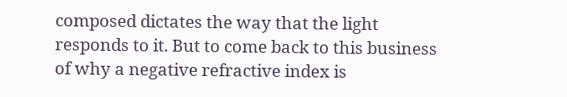composed dictates the way that the light responds to it. But to come back to this business of why a negative refractive index is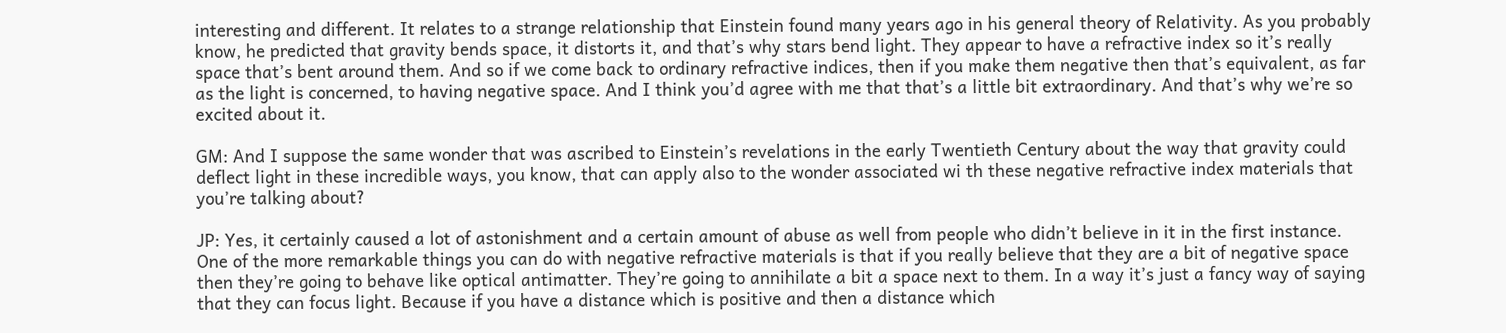interesting and different. It relates to a strange relationship that Einstein found many years ago in his general theory of Relativity. As you probably know, he predicted that gravity bends space, it distorts it, and that’s why stars bend light. They appear to have a refractive index so it’s really space that’s bent around them. And so if we come back to ordinary refractive indices, then if you make them negative then that’s equivalent, as far as the light is concerned, to having negative space. And I think you’d agree with me that that’s a little bit extraordinary. And that’s why we’re so excited about it.

GM: And I suppose the same wonder that was ascribed to Einstein’s revelations in the early Twentieth Century about the way that gravity could deflect light in these incredible ways, you know, that can apply also to the wonder associated wi th these negative refractive index materials that you’re talking about?

JP: Yes, it certainly caused a lot of astonishment and a certain amount of abuse as well from people who didn’t believe in it in the first instance. One of the more remarkable things you can do with negative refractive materials is that if you really believe that they are a bit of negative space then they’re going to behave like optical antimatter. They’re going to annihilate a bit a space next to them. In a way it’s just a fancy way of saying that they can focus light. Because if you have a distance which is positive and then a distance which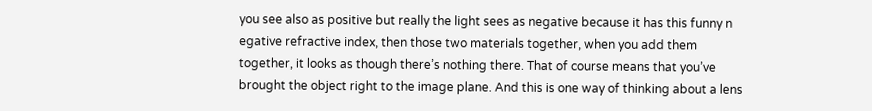you see also as positive but really the light sees as negative because it has this funny n egative refractive index, then those two materials together, when you add them together, it looks as though there’s nothing there. That of course means that you’ve brought the object right to the image plane. And this is one way of thinking about a lens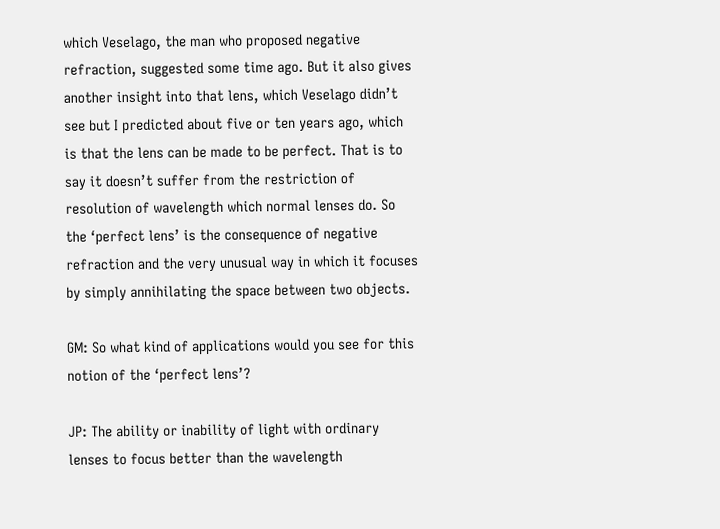which Veselago, the man who proposed negative refraction, suggested some time ago. But it also gives another insight into that lens, which Veselago didn’t see but I predicted about five or ten years ago, which is that the lens can be made to be perfect. That is to say it doesn’t suffer from the restriction of resolution of wavelength which normal lenses do. So the ‘perfect lens’ is the consequence of negative refraction and the very unusual way in which it focuses by simply annihilating the space between two objects.

GM: So what kind of applications would you see for this notion of the ‘perfect lens’?

JP: The ability or inability of light with ordinary lenses to focus better than the wavelength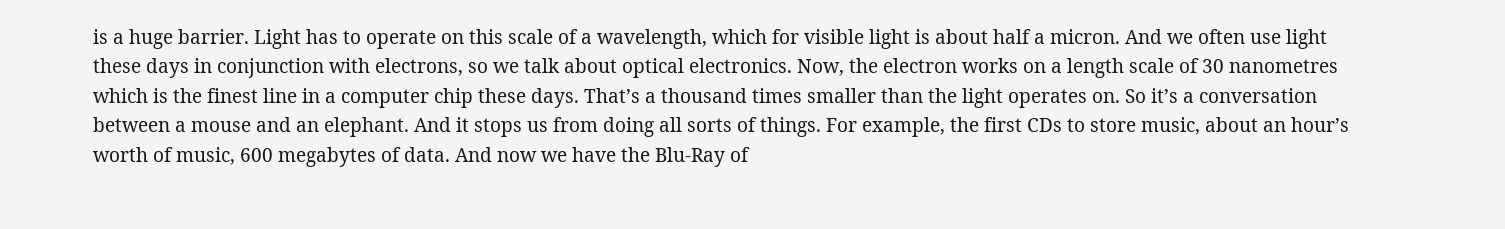is a huge barrier. Light has to operate on this scale of a wavelength, which for visible light is about half a micron. And we often use light these days in conjunction with electrons, so we talk about optical electronics. Now, the electron works on a length scale of 30 nanometres which is the finest line in a computer chip these days. That’s a thousand times smaller than the light operates on. So it’s a conversation between a mouse and an elephant. And it stops us from doing all sorts of things. For example, the first CDs to store music, about an hour’s worth of music, 600 megabytes of data. And now we have the Blu-Ray of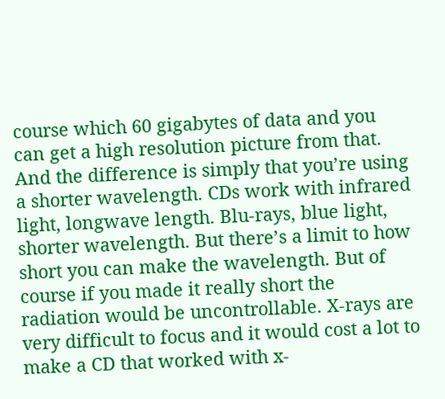course which 60 gigabytes of data and you can get a high resolution picture from that. And the difference is simply that you’re using a shorter wavelength. CDs work with infrared light, longwave length. Blu-rays, blue light, shorter wavelength. But there’s a limit to how short you can make the wavelength. But of course if you made it really short the radiation would be uncontrollable. X-rays are very difficult to focus and it would cost a lot to make a CD that worked with x-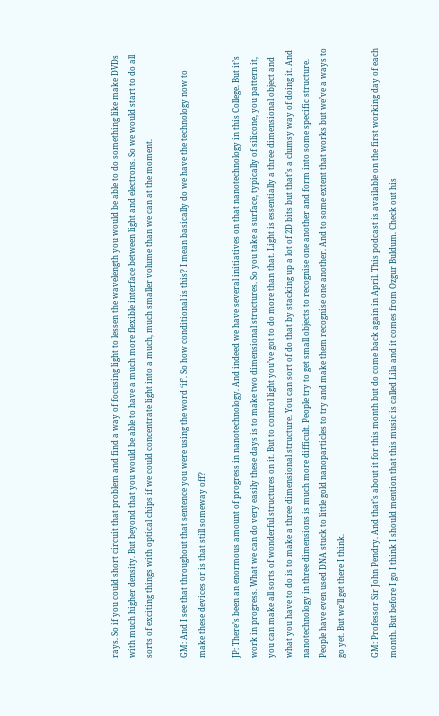rays. So if you could short circuit that problem and find a way of focusing light to lessen the wavelength you would be able to do something like make DVDs with much higher density. But beyond that you would be able to have a much more flexible interface between light and electrons. So we would start to do all sorts of exciting things with optical chips if we could concentrate light into a much, much smaller volume than we can at the moment.

GM: And I see that throughout that sentence you were using the word ‘if’. So how conditional is this? I mean basically do we have the technology now to make these devices or is that still someway off?

JP: There’s been an enormous amount of progress in nanotechnology. And indeed we have several initiatives on that nanotechnology in this College. But it’s work in progress. What we can do very easily these days is to make two dimensional structures. So you take a surface, typically of silicone, you pattern it, you can make all sorts of wonderful structures on it. But to control light you’ve got to do more than that. Light is essentially a three dimensional object and what you have to do is to make a three dimensional structure. You can sort of do that by stacking up a lot of 2D bits but that’s a clumsy way of doing it. And nanotechnology in three dimensions is much more difficult. People try to get small objects to recognise one another and form into some specific structure. People have even used DNA stuck to little gold nanoparticles to try and make them recognise one another. And to some extent that works but we’ve a ways to go yet. But we’ll get there I think.

GM: Professor Sir John Pendry. And that’s about it for this month but do come back again in April. This podcast is available on the first working day of each month. But before I go I think I should mention that this music is called Lila and it comes from Ozgur Buldum. Check out his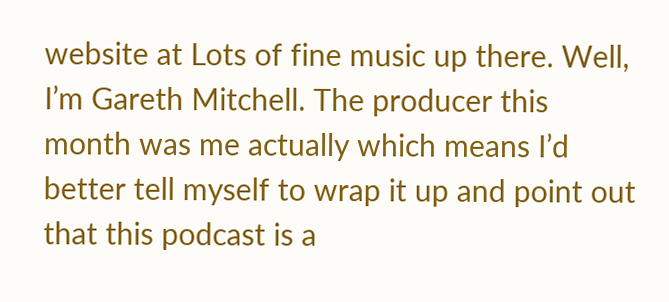website at Lots of fine music up there. Well, I’m Gareth Mitchell. The producer this month was me actually which means I’d better tell myself to wrap it up and point out that this podcast is a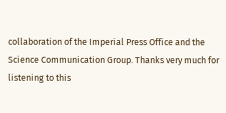collaboration of the Imperial Press Office and the Science Communication Group. Thanks very much for listening to this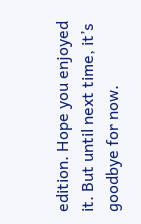edition. Hope you enjoyed it. But until next time, it’s goodbye for now.